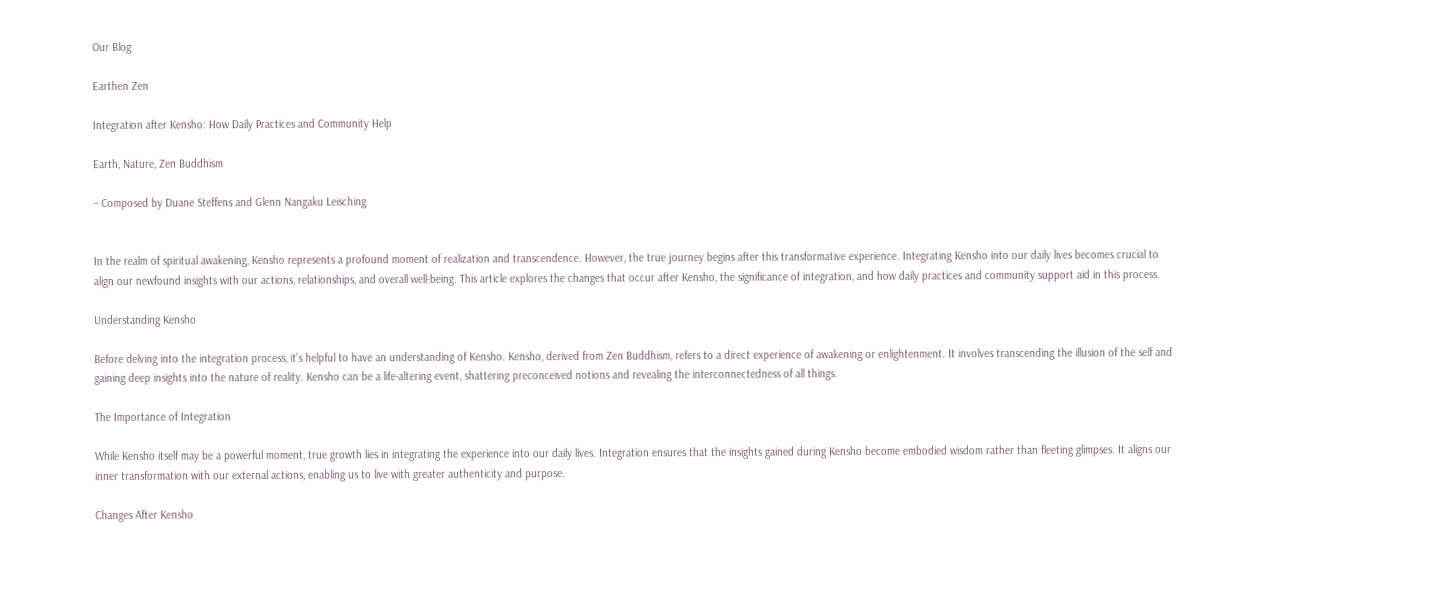Our Blog

Earthen Zen

Integration after Kensho: How Daily Practices and Community Help

Earth, Nature, Zen Buddhism

– Composed by Duane Steffens and Glenn Nangaku Leisching


In the realm of spiritual awakening, Kensho represents a profound moment of realization and transcendence. However, the true journey begins after this transformative experience. Integrating Kensho into our daily lives becomes crucial to align our newfound insights with our actions, relationships, and overall well-being. This article explores the changes that occur after Kensho, the significance of integration, and how daily practices and community support aid in this process.

Understanding Kensho

Before delving into the integration process, it’s helpful to have an understanding of Kensho. Kensho, derived from Zen Buddhism, refers to a direct experience of awakening or enlightenment. It involves transcending the illusion of the self and gaining deep insights into the nature of reality. Kensho can be a life-altering event, shattering preconceived notions and revealing the interconnectedness of all things.

The Importance of Integration

While Kensho itself may be a powerful moment, true growth lies in integrating the experience into our daily lives. Integration ensures that the insights gained during Kensho become embodied wisdom rather than fleeting glimpses. It aligns our inner transformation with our external actions, enabling us to live with greater authenticity and purpose.

Changes After Kensho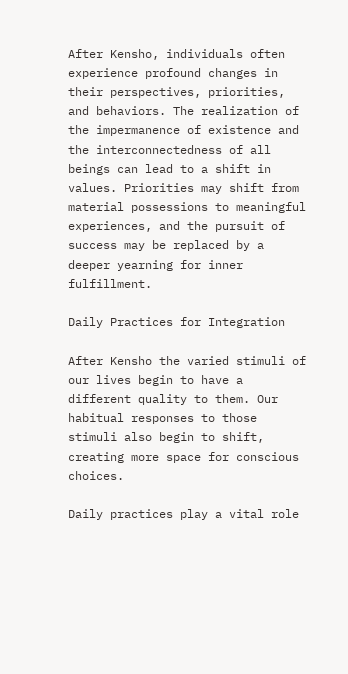After Kensho, individuals often experience profound changes in their perspectives, priorities, and behaviors. The realization of the impermanence of existence and the interconnectedness of all beings can lead to a shift in values. Priorities may shift from material possessions to meaningful experiences, and the pursuit of success may be replaced by a deeper yearning for inner fulfillment.

Daily Practices for Integration

After Kensho the varied stimuli of our lives begin to have a different quality to them. Our habitual responses to those stimuli also begin to shift, creating more space for conscious choices.

Daily practices play a vital role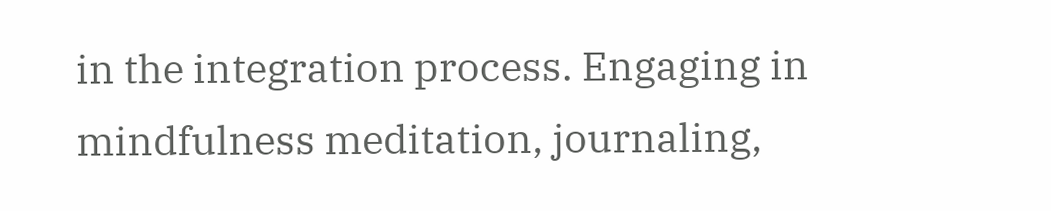in the integration process. Engaging in mindfulness meditation, journaling,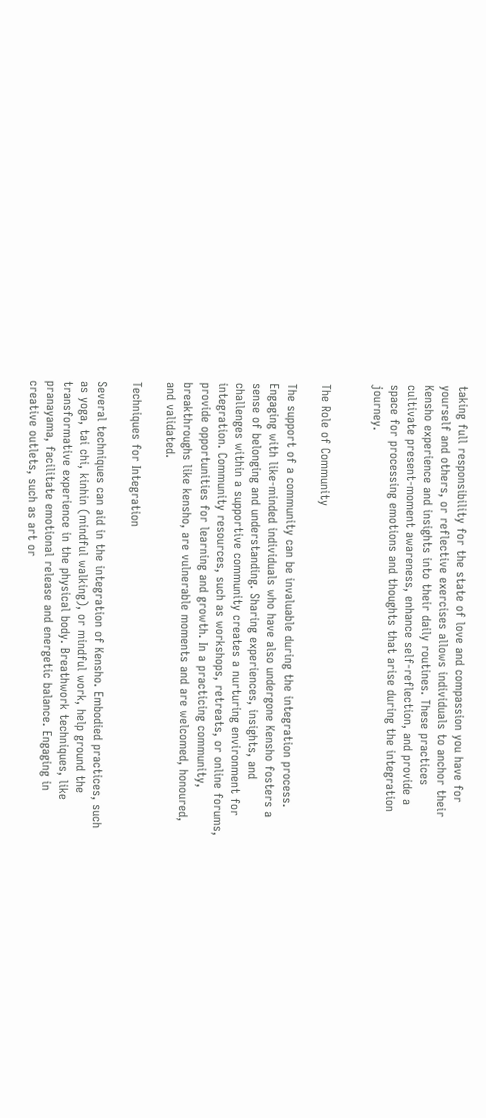taking full responsibility for the state of love and compassion you have for yourself and others, or reflective exercises allows individuals to anchor their Kensho experience and insights into their daily routines. These practices cultivate present-moment awareness, enhance self-reflection, and provide a space for processing emotions and thoughts that arise during the integration journey.


The Role of Community

The support of a community can be invaluable during the integration process. Engaging with like-minded individuals who have also undergone Kensho fosters a sense of belonging and understanding. Sharing experiences, insights, and challenges within a supportive community creates a nurturing environment for integration. Community resources, such as workshops, retreats, or online forums, provide opportunities for learning and growth. In a practicing community, breakthroughs like kensho, are vulnerable moments and are welcomed, honoured, and validated.

Techniques for Integration

Several techniques can aid in the integration of Kensho. Embodied practices, such as yoga, tai chi, kinhin (mindful walking), or mindful work, help ground the transformative experience in the physical body. Breathwork techniques, like pranayama, facilitate emotional release and energetic balance. Engaging in creative outlets, such as art or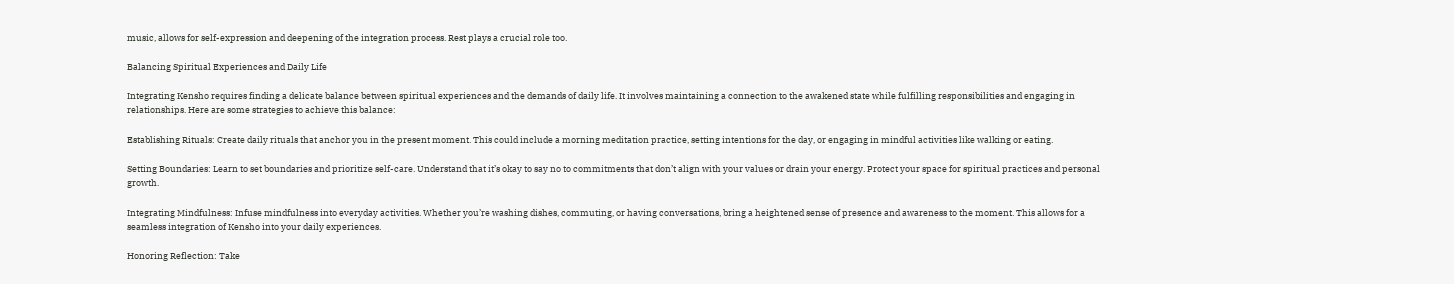music, allows for self-expression and deepening of the integration process. Rest plays a crucial role too.

Balancing Spiritual Experiences and Daily Life

Integrating Kensho requires finding a delicate balance between spiritual experiences and the demands of daily life. It involves maintaining a connection to the awakened state while fulfilling responsibilities and engaging in relationships. Here are some strategies to achieve this balance:

Establishing Rituals: Create daily rituals that anchor you in the present moment. This could include a morning meditation practice, setting intentions for the day, or engaging in mindful activities like walking or eating.

Setting Boundaries: Learn to set boundaries and prioritize self-care. Understand that it’s okay to say no to commitments that don’t align with your values or drain your energy. Protect your space for spiritual practices and personal growth.

Integrating Mindfulness: Infuse mindfulness into everyday activities. Whether you’re washing dishes, commuting, or having conversations, bring a heightened sense of presence and awareness to the moment. This allows for a seamless integration of Kensho into your daily experiences.

Honoring Reflection: Take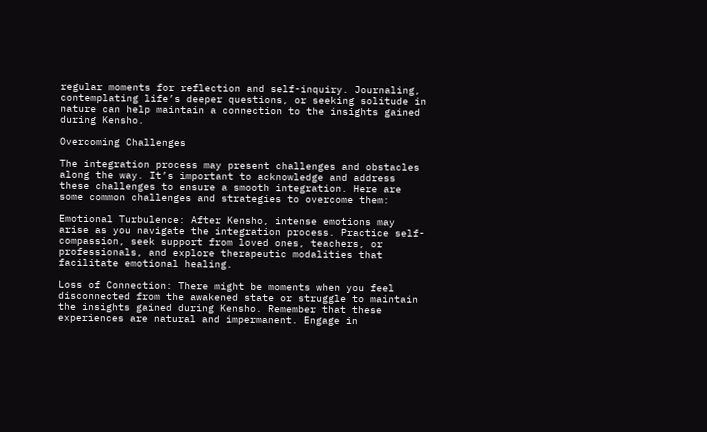regular moments for reflection and self-inquiry. Journaling, contemplating life’s deeper questions, or seeking solitude in nature can help maintain a connection to the insights gained during Kensho.

Overcoming Challenges

The integration process may present challenges and obstacles along the way. It’s important to acknowledge and address these challenges to ensure a smooth integration. Here are some common challenges and strategies to overcome them:

Emotional Turbulence: After Kensho, intense emotions may arise as you navigate the integration process. Practice self-compassion, seek support from loved ones, teachers, or professionals, and explore therapeutic modalities that facilitate emotional healing.

Loss of Connection: There might be moments when you feel disconnected from the awakened state or struggle to maintain the insights gained during Kensho. Remember that these experiences are natural and impermanent. Engage in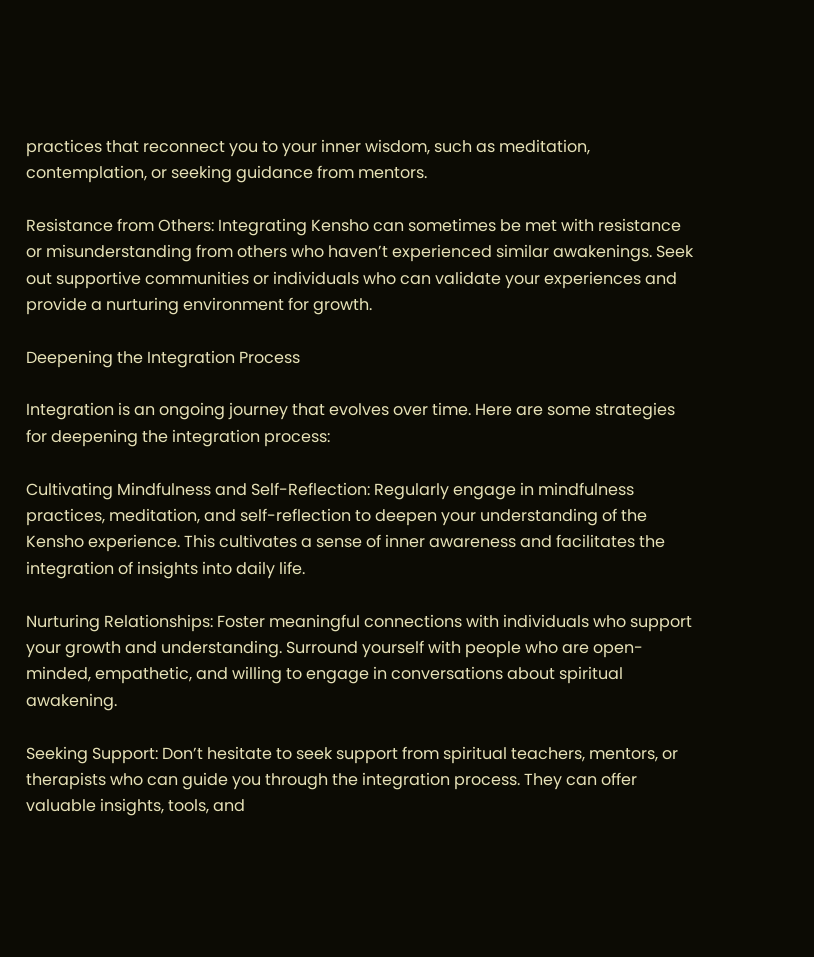practices that reconnect you to your inner wisdom, such as meditation, contemplation, or seeking guidance from mentors.

Resistance from Others: Integrating Kensho can sometimes be met with resistance or misunderstanding from others who haven’t experienced similar awakenings. Seek out supportive communities or individuals who can validate your experiences and provide a nurturing environment for growth.

Deepening the Integration Process

Integration is an ongoing journey that evolves over time. Here are some strategies for deepening the integration process:

Cultivating Mindfulness and Self-Reflection: Regularly engage in mindfulness practices, meditation, and self-reflection to deepen your understanding of the Kensho experience. This cultivates a sense of inner awareness and facilitates the integration of insights into daily life.

Nurturing Relationships: Foster meaningful connections with individuals who support your growth and understanding. Surround yourself with people who are open-minded, empathetic, and willing to engage in conversations about spiritual awakening.

Seeking Support: Don’t hesitate to seek support from spiritual teachers, mentors, or therapists who can guide you through the integration process. They can offer valuable insights, tools, and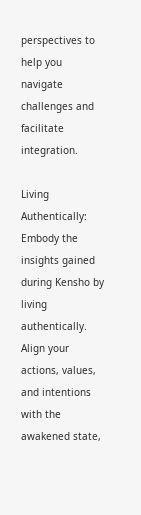perspectives to help you navigate challenges and facilitate integration.

Living Authentically: Embody the insights gained during Kensho by living authentically. Align your actions, values, and intentions with the awakened state,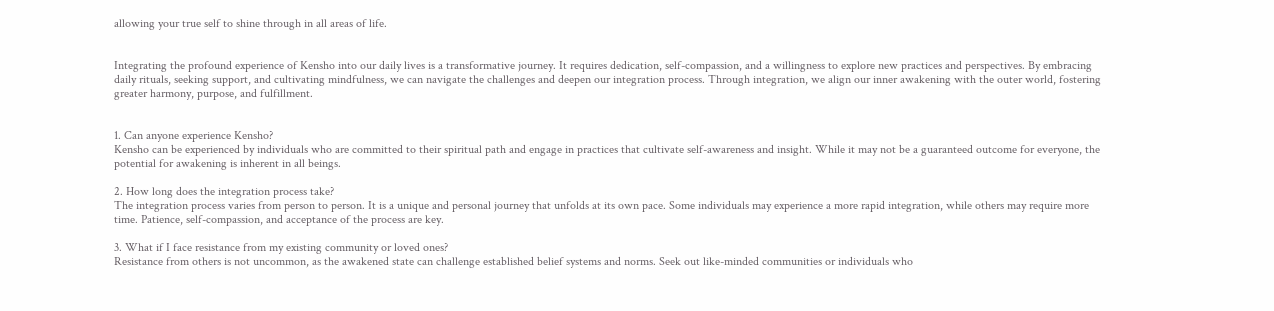allowing your true self to shine through in all areas of life.


Integrating the profound experience of Kensho into our daily lives is a transformative journey. It requires dedication, self-compassion, and a willingness to explore new practices and perspectives. By embracing daily rituals, seeking support, and cultivating mindfulness, we can navigate the challenges and deepen our integration process. Through integration, we align our inner awakening with the outer world, fostering greater harmony, purpose, and fulfillment.


1. Can anyone experience Kensho?
Kensho can be experienced by individuals who are committed to their spiritual path and engage in practices that cultivate self-awareness and insight. While it may not be a guaranteed outcome for everyone, the potential for awakening is inherent in all beings.

2. How long does the integration process take?
The integration process varies from person to person. It is a unique and personal journey that unfolds at its own pace. Some individuals may experience a more rapid integration, while others may require more time. Patience, self-compassion, and acceptance of the process are key.

3. What if I face resistance from my existing community or loved ones?
Resistance from others is not uncommon, as the awakened state can challenge established belief systems and norms. Seek out like-minded communities or individuals who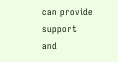can provide support and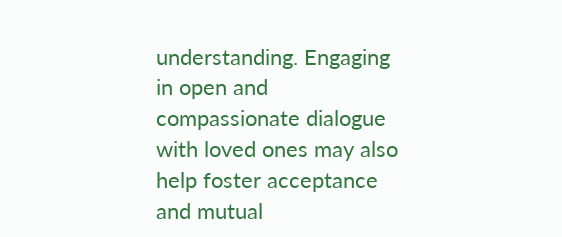understanding. Engaging in open and compassionate dialogue with loved ones may also help foster acceptance and mutual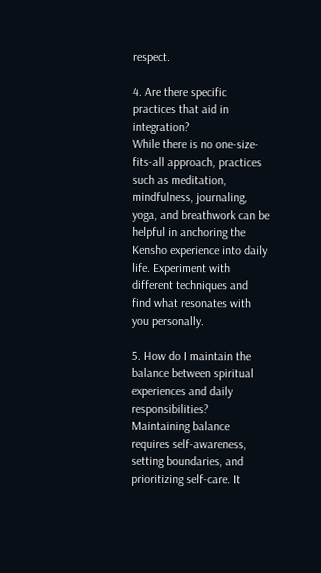respect.

4. Are there specific practices that aid in integration?
While there is no one-size-fits-all approach, practices such as meditation, mindfulness, journaling, yoga, and breathwork can be helpful in anchoring the Kensho experience into daily life. Experiment with different techniques and find what resonates with you personally.

5. How do I maintain the balance between spiritual experiences and daily responsibilities?
Maintaining balance requires self-awareness, setting boundaries, and prioritizing self-care. It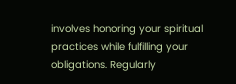involves honoring your spiritual practices while fulfilling your obligations. Regularly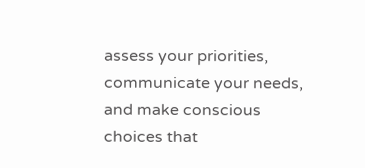assess your priorities, communicate your needs, and make conscious choices that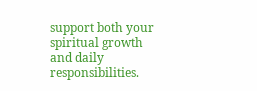support both your spiritual growth and daily responsibilities.